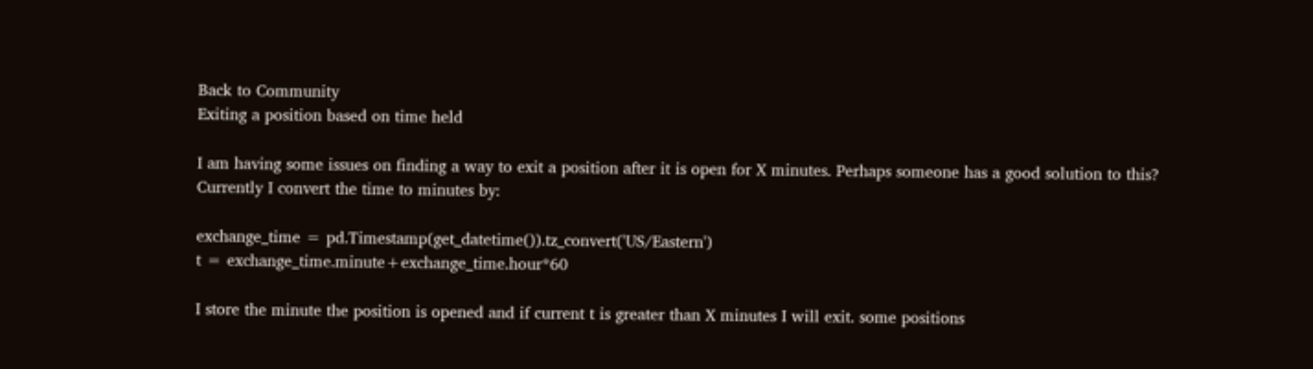Back to Community
Exiting a position based on time held

I am having some issues on finding a way to exit a position after it is open for X minutes. Perhaps someone has a good solution to this? Currently I convert the time to minutes by:

exchange_time = pd.Timestamp(get_datetime()).tz_convert('US/Eastern')
t = exchange_time.minute+exchange_time.hour*60

I store the minute the position is opened and if current t is greater than X minutes I will exit. some positions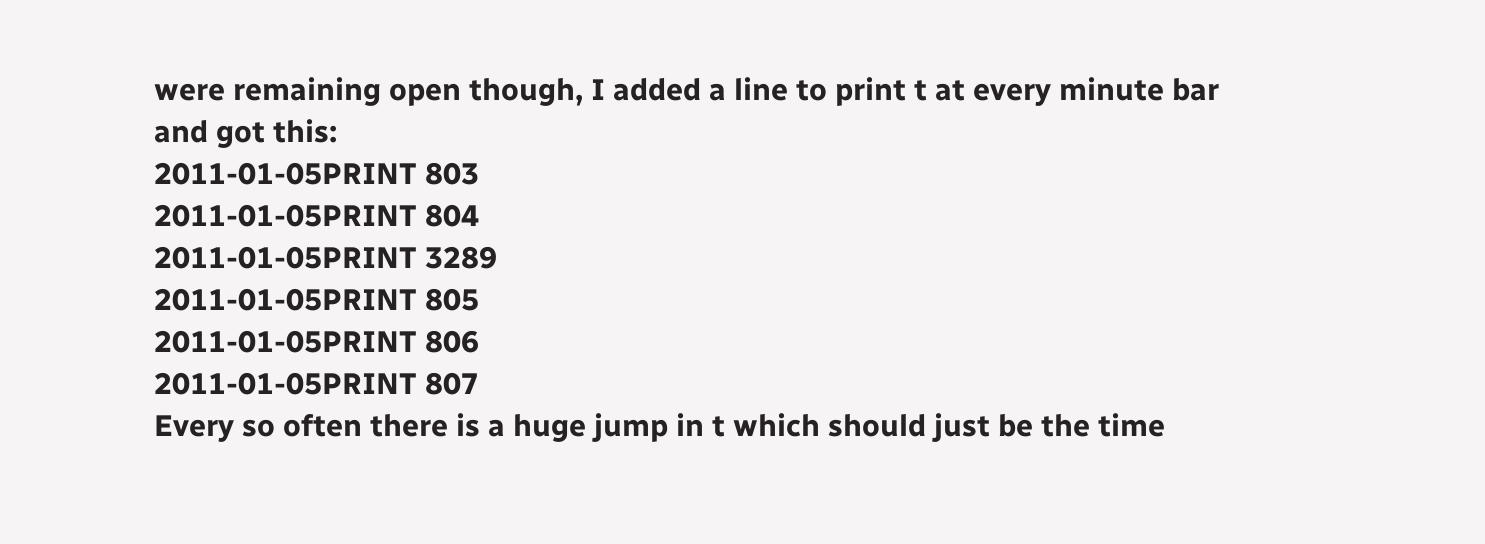were remaining open though, I added a line to print t at every minute bar and got this:
2011-01-05PRINT 803
2011-01-05PRINT 804
2011-01-05PRINT 3289
2011-01-05PRINT 805
2011-01-05PRINT 806
2011-01-05PRINT 807
Every so often there is a huge jump in t which should just be the time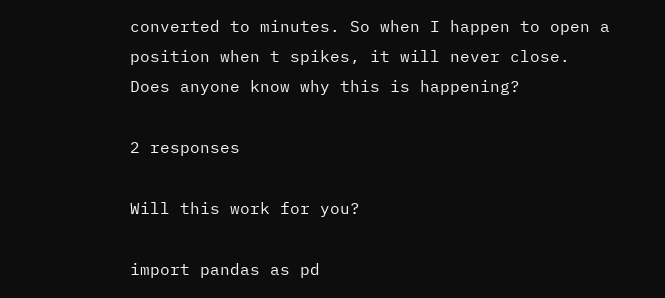converted to minutes. So when I happen to open a position when t spikes, it will never close. Does anyone know why this is happening?

2 responses

Will this work for you?

import pandas as pd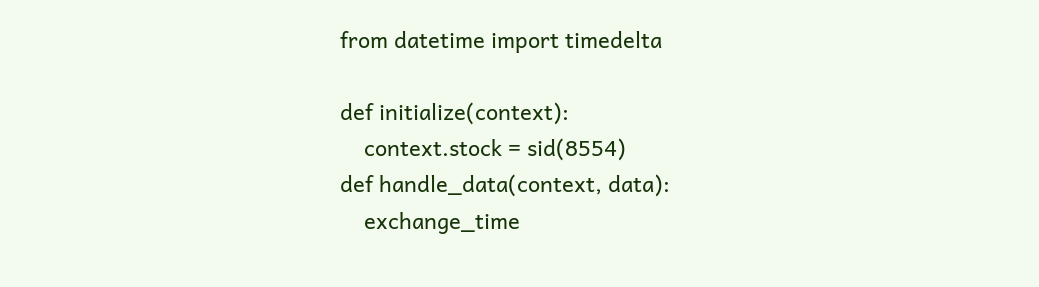from datetime import timedelta

def initialize(context):
    context.stock = sid(8554)
def handle_data(context, data):
    exchange_time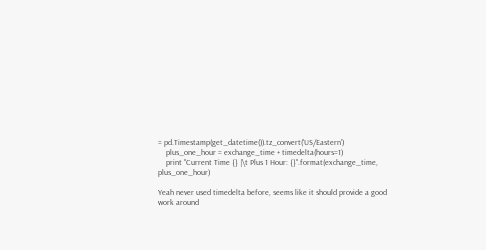= pd.Timestamp(get_datetime()).tz_convert('US/Eastern')
    plus_one_hour = exchange_time + timedelta(hours=1)
    print "Current Time {} |\t Plus 1 Hour: {}".format(exchange_time, plus_one_hour)

Yeah never used timedelta before, seems like it should provide a good work around